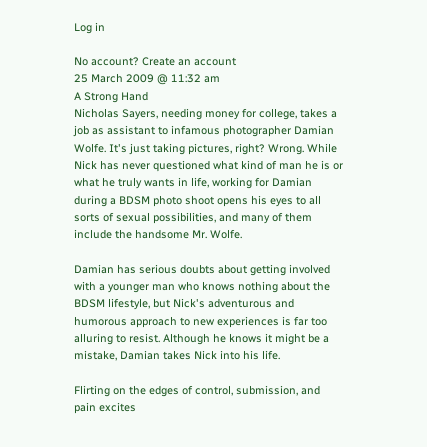Log in

No account? Create an account
25 March 2009 @ 11:32 am
A Strong Hand
Nicholas Sayers, needing money for college, takes a job as assistant to infamous photographer Damian Wolfe. It's just taking pictures, right? Wrong. While Nick has never questioned what kind of man he is or what he truly wants in life, working for Damian during a BDSM photo shoot opens his eyes to all sorts of sexual possibilities, and many of them include the handsome Mr. Wolfe.

Damian has serious doubts about getting involved with a younger man who knows nothing about the BDSM lifestyle, but Nick's adventurous and humorous approach to new experiences is far too alluring to resist. Although he knows it might be a mistake, Damian takes Nick into his life.

Flirting on the edges of control, submission, and pain excites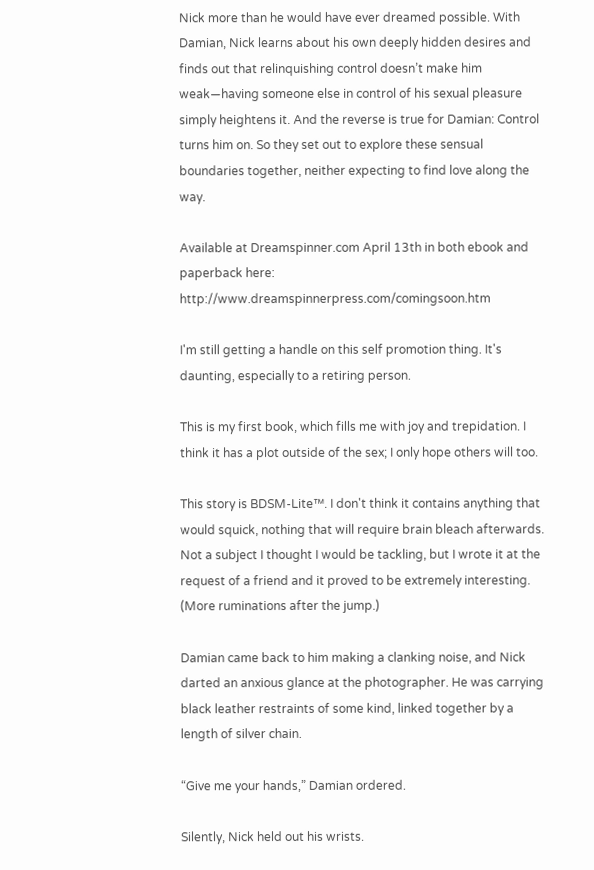Nick more than he would have ever dreamed possible. With Damian, Nick learns about his own deeply hidden desires and finds out that relinquishing control doesn’t make him weak—having someone else in control of his sexual pleasure simply heightens it. And the reverse is true for Damian: Control turns him on. So they set out to explore these sensual boundaries together, neither expecting to find love along the way.

Available at Dreamspinner.com April 13th in both ebook and paperback here: http://www.dreamspinnerpress.com/comingsoon.htm

I'm still getting a handle on this self promotion thing. It's daunting, especially to a retiring person.

This is my first book, which fills me with joy and trepidation. I think it has a plot outside of the sex; I only hope others will too.

This story is BDSM-Lite™. I don't think it contains anything that would squick, nothing that will require brain bleach afterwards. Not a subject I thought I would be tackling, but I wrote it at the request of a friend and it proved to be extremely interesting. (More ruminations after the jump.)

Damian came back to him making a clanking noise, and Nick darted an anxious glance at the photographer. He was carrying black leather restraints of some kind, linked together by a length of silver chain.

“Give me your hands,” Damian ordered.

Silently, Nick held out his wrists.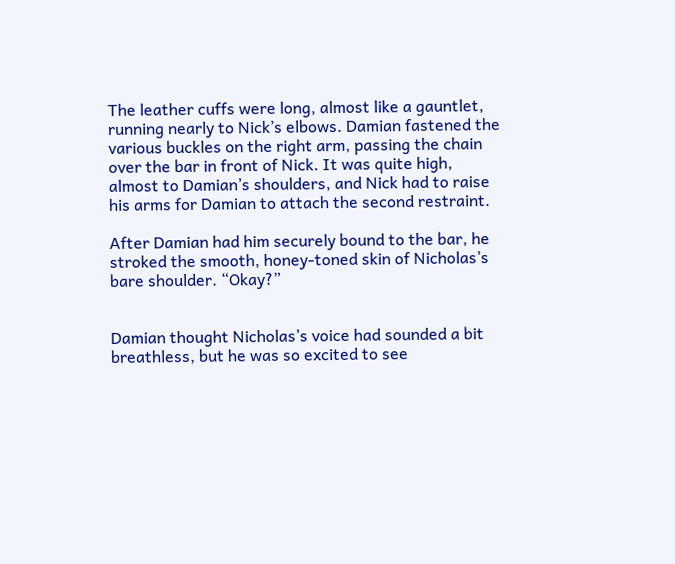The leather cuffs were long, almost like a gauntlet, running nearly to Nick’s elbows. Damian fastened the various buckles on the right arm, passing the chain over the bar in front of Nick. It was quite high, almost to Damian’s shoulders, and Nick had to raise his arms for Damian to attach the second restraint.

After Damian had him securely bound to the bar, he stroked the smooth, honey-toned skin of Nicholas’s bare shoulder. “Okay?”


Damian thought Nicholas’s voice had sounded a bit breathless, but he was so excited to see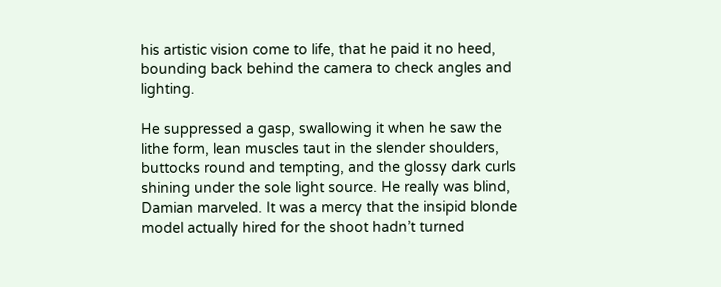his artistic vision come to life, that he paid it no heed, bounding back behind the camera to check angles and lighting.

He suppressed a gasp, swallowing it when he saw the lithe form, lean muscles taut in the slender shoulders, buttocks round and tempting, and the glossy dark curls shining under the sole light source. He really was blind, Damian marveled. It was a mercy that the insipid blonde model actually hired for the shoot hadn’t turned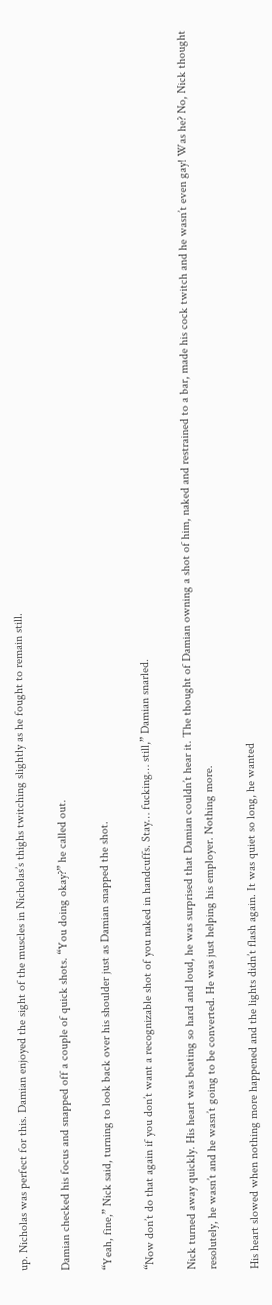up. Nicholas was perfect for this. Damian enjoyed the sight of the muscles in Nicholas’s thighs twitching slightly as he fought to remain still.

Damian checked his focus and snapped off a couple of quick shots. “You doing okay?” he called out.

“Yeah, fine,” Nick said, turning to look back over his shoulder just as Damian snapped the shot.

“Now don’t do that again if you don’t want a recognizable shot of you naked in handcuffs. Stay… fucking… still,” Damian snarled.

Nick turned away quickly. His heart was beating so hard and loud, he was surprised that Damian couldn’t hear it. The thought of Damian owning a shot of him, naked and restrained to a bar, made his cock twitch and he wasn’t even gay! Was he? No, Nick thought resolutely, he wasn’t and he wasn’t going to be converted. He was just helping his employer. Nothing more.

His heart slowed when nothing more happened and the lights didn’t flash again. It was quiet so long, he wanted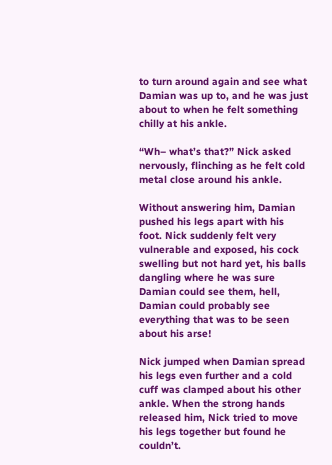to turn around again and see what Damian was up to, and he was just about to when he felt something chilly at his ankle.

“Wh– what’s that?” Nick asked nervously, flinching as he felt cold metal close around his ankle.

Without answering him, Damian pushed his legs apart with his foot. Nick suddenly felt very vulnerable and exposed, his cock swelling but not hard yet, his balls dangling where he was sure Damian could see them, hell, Damian could probably see everything that was to be seen about his arse!

Nick jumped when Damian spread his legs even further and a cold cuff was clamped about his other ankle. When the strong hands released him, Nick tried to move his legs together but found he couldn’t.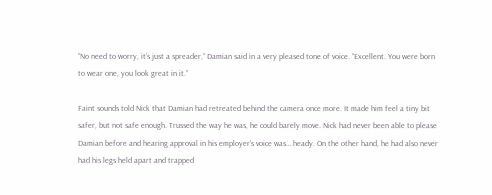“No need to worry, it’s just a spreader,” Damian said in a very pleased tone of voice. “Excellent. You were born to wear one, you look great in it.”

Faint sounds told Nick that Damian had retreated behind the camera once more. It made him feel a tiny bit safer, but not safe enough. Trussed the way he was, he could barely move. Nick had never been able to please Damian before and hearing approval in his employer’s voice was… heady. On the other hand, he had also never had his legs held apart and trapped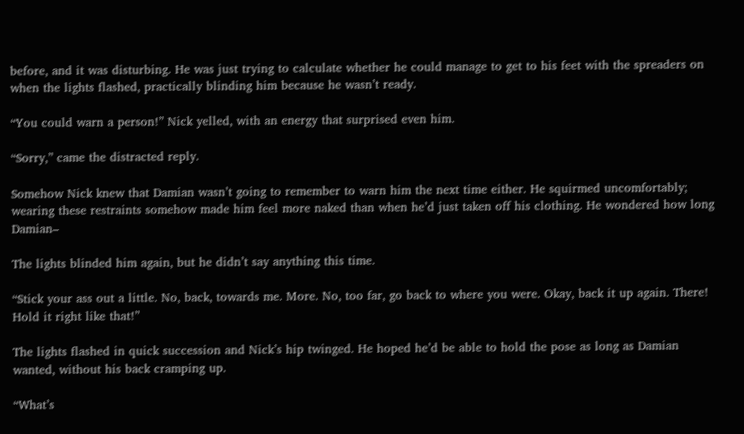before, and it was disturbing. He was just trying to calculate whether he could manage to get to his feet with the spreaders on when the lights flashed, practically blinding him because he wasn’t ready.

“You could warn a person!” Nick yelled, with an energy that surprised even him.

“Sorry,” came the distracted reply.

Somehow Nick knew that Damian wasn’t going to remember to warn him the next time either. He squirmed uncomfortably; wearing these restraints somehow made him feel more naked than when he’d just taken off his clothing. He wondered how long Damian–

The lights blinded him again, but he didn’t say anything this time.

“Stick your ass out a little. No, back, towards me. More. No, too far, go back to where you were. Okay, back it up again. There! Hold it right like that!”

The lights flashed in quick succession and Nick’s hip twinged. He hoped he’d be able to hold the pose as long as Damian wanted, without his back cramping up.

“What’s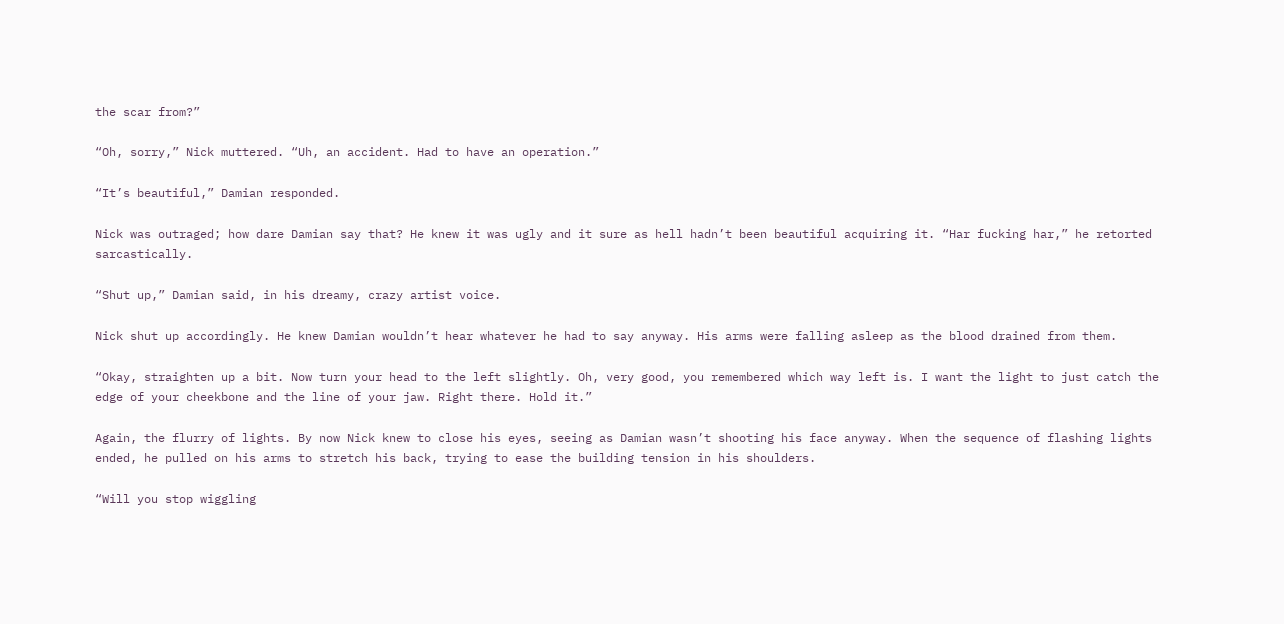the scar from?”

“Oh, sorry,” Nick muttered. “Uh, an accident. Had to have an operation.”

“It’s beautiful,” Damian responded.

Nick was outraged; how dare Damian say that? He knew it was ugly and it sure as hell hadn’t been beautiful acquiring it. “Har fucking har,” he retorted sarcastically.

“Shut up,” Damian said, in his dreamy, crazy artist voice.

Nick shut up accordingly. He knew Damian wouldn’t hear whatever he had to say anyway. His arms were falling asleep as the blood drained from them.

“Okay, straighten up a bit. Now turn your head to the left slightly. Oh, very good, you remembered which way left is. I want the light to just catch the edge of your cheekbone and the line of your jaw. Right there. Hold it.”

Again, the flurry of lights. By now Nick knew to close his eyes, seeing as Damian wasn’t shooting his face anyway. When the sequence of flashing lights ended, he pulled on his arms to stretch his back, trying to ease the building tension in his shoulders.

“Will you stop wiggling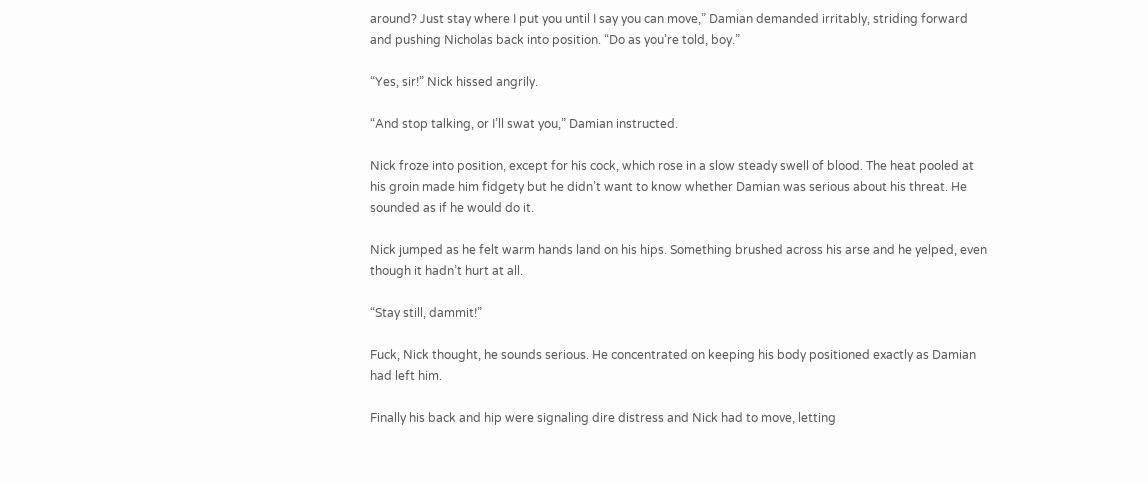around? Just stay where I put you until I say you can move,” Damian demanded irritably, striding forward and pushing Nicholas back into position. “Do as you’re told, boy.”

“Yes, sir!” Nick hissed angrily.

“And stop talking, or I’ll swat you,” Damian instructed.

Nick froze into position, except for his cock, which rose in a slow steady swell of blood. The heat pooled at his groin made him fidgety but he didn’t want to know whether Damian was serious about his threat. He sounded as if he would do it.

Nick jumped as he felt warm hands land on his hips. Something brushed across his arse and he yelped, even though it hadn’t hurt at all.

“Stay still, dammit!”

Fuck, Nick thought, he sounds serious. He concentrated on keeping his body positioned exactly as Damian had left him.

Finally his back and hip were signaling dire distress and Nick had to move, letting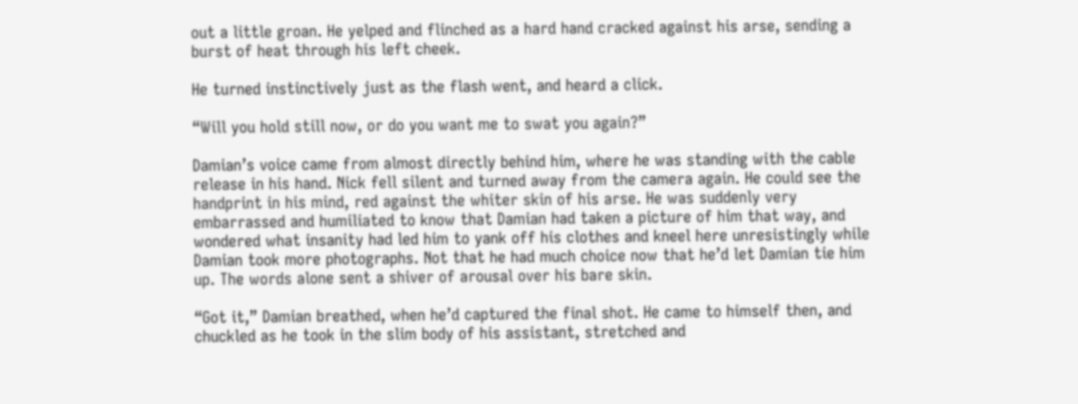out a little groan. He yelped and flinched as a hard hand cracked against his arse, sending a burst of heat through his left cheek.

He turned instinctively just as the flash went, and heard a click.

“Will you hold still now, or do you want me to swat you again?”

Damian’s voice came from almost directly behind him, where he was standing with the cable release in his hand. Nick fell silent and turned away from the camera again. He could see the handprint in his mind, red against the whiter skin of his arse. He was suddenly very embarrassed and humiliated to know that Damian had taken a picture of him that way, and wondered what insanity had led him to yank off his clothes and kneel here unresistingly while Damian took more photographs. Not that he had much choice now that he’d let Damian tie him up. The words alone sent a shiver of arousal over his bare skin.

“Got it,” Damian breathed, when he’d captured the final shot. He came to himself then, and chuckled as he took in the slim body of his assistant, stretched and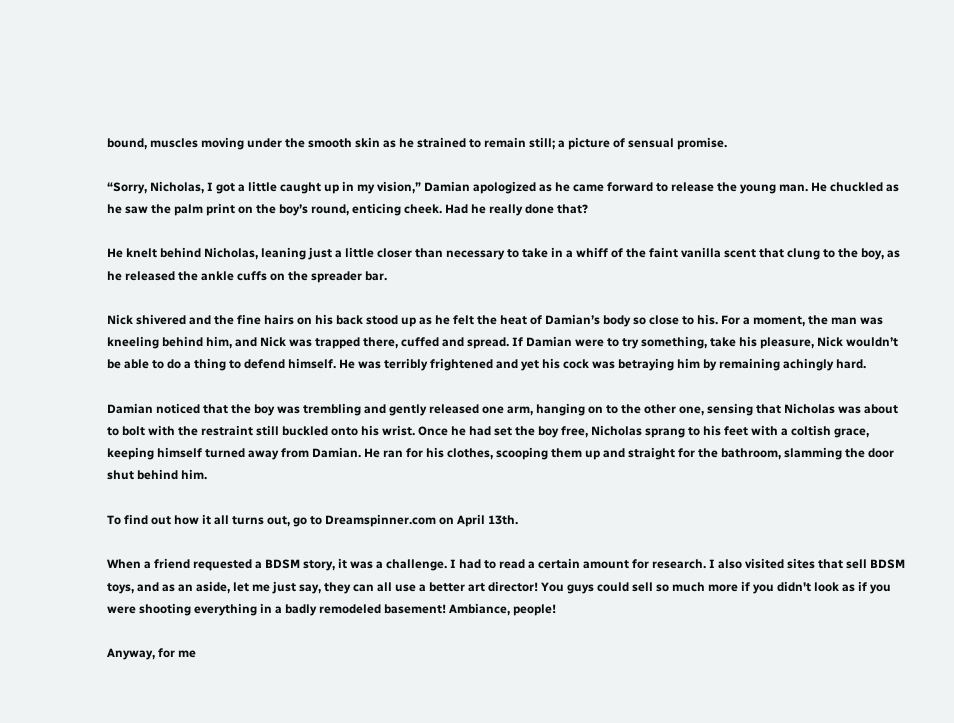bound, muscles moving under the smooth skin as he strained to remain still; a picture of sensual promise.

“Sorry, Nicholas, I got a little caught up in my vision,” Damian apologized as he came forward to release the young man. He chuckled as he saw the palm print on the boy’s round, enticing cheek. Had he really done that?

He knelt behind Nicholas, leaning just a little closer than necessary to take in a whiff of the faint vanilla scent that clung to the boy, as he released the ankle cuffs on the spreader bar.

Nick shivered and the fine hairs on his back stood up as he felt the heat of Damian’s body so close to his. For a moment, the man was kneeling behind him, and Nick was trapped there, cuffed and spread. If Damian were to try something, take his pleasure, Nick wouldn’t be able to do a thing to defend himself. He was terribly frightened and yet his cock was betraying him by remaining achingly hard.

Damian noticed that the boy was trembling and gently released one arm, hanging on to the other one, sensing that Nicholas was about to bolt with the restraint still buckled onto his wrist. Once he had set the boy free, Nicholas sprang to his feet with a coltish grace, keeping himself turned away from Damian. He ran for his clothes, scooping them up and straight for the bathroom, slamming the door shut behind him.

To find out how it all turns out, go to Dreamspinner.com on April 13th.

When a friend requested a BDSM story, it was a challenge. I had to read a certain amount for research. I also visited sites that sell BDSM toys, and as an aside, let me just say, they can all use a better art director! You guys could sell so much more if you didn't look as if you were shooting everything in a badly remodeled basement! Ambiance, people!

Anyway, for me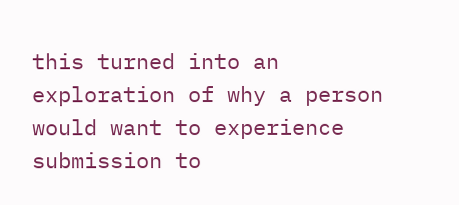this turned into an exploration of why a person would want to experience submission to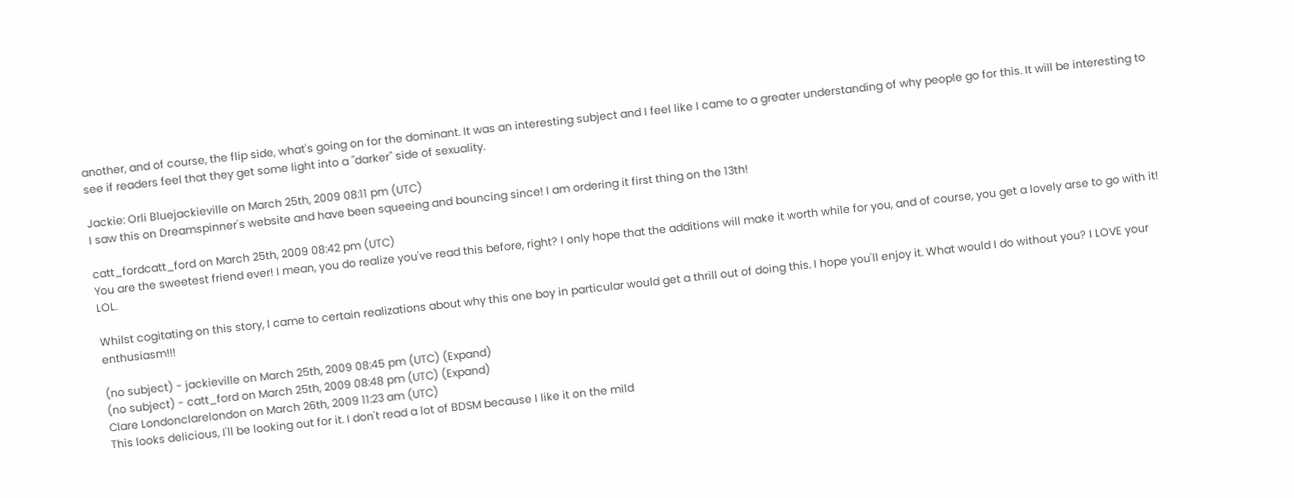another, and of course, the flip side, what's going on for the dominant. It was an interesting subject and I feel like I came to a greater understanding of why people go for this. It will be interesting to see if readers feel that they get some light into a "darker" side of sexuality.

Jackie: Orli Bluejackieville on March 25th, 2009 08:11 pm (UTC)
I saw this on Dreamspinner's website and have been squeeing and bouncing since! I am ordering it first thing on the 13th!

catt_fordcatt_ford on March 25th, 2009 08:42 pm (UTC)
You are the sweetest friend ever! I mean, you do realize you've read this before, right? I only hope that the additions will make it worth while for you, and of course, you get a lovely arse to go with it! LOL.

Whilst cogitating on this story, I came to certain realizations about why this one boy in particular would get a thrill out of doing this. I hope you'll enjoy it. What would I do without you? I LOVE your enthusiasm!!!

(no subject) - jackieville on March 25th, 2009 08:45 pm (UTC) (Expand)
(no subject) - catt_ford on March 25th, 2009 08:48 pm (UTC) (Expand)
Clare Londonclarelondon on March 26th, 2009 11:23 am (UTC)
This looks delicious, I'll be looking out for it. I don't read a lot of BDSM because I like it on the mild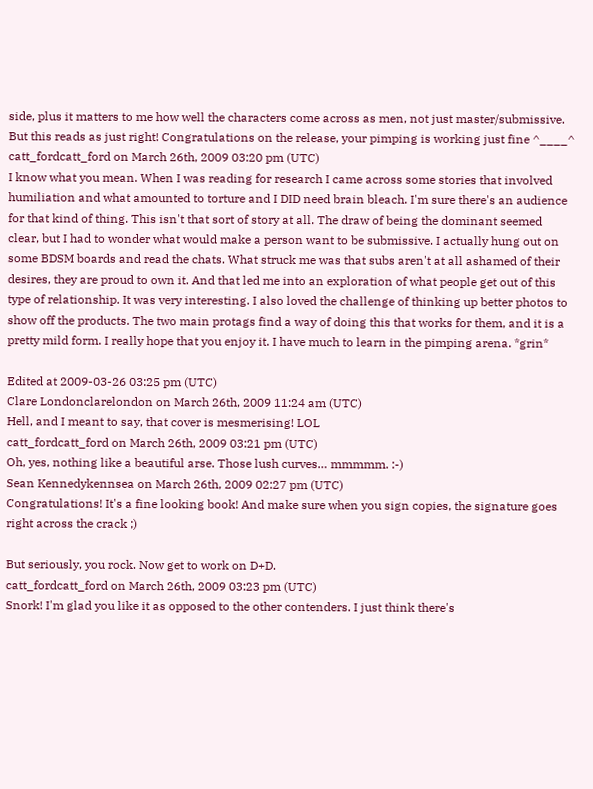side, plus it matters to me how well the characters come across as men, not just master/submissive. But this reads as just right! Congratulations on the release, your pimping is working just fine ^____^
catt_fordcatt_ford on March 26th, 2009 03:20 pm (UTC)
I know what you mean. When I was reading for research I came across some stories that involved humiliation and what amounted to torture and I DID need brain bleach. I'm sure there's an audience for that kind of thing. This isn't that sort of story at all. The draw of being the dominant seemed clear, but I had to wonder what would make a person want to be submissive. I actually hung out on some BDSM boards and read the chats. What struck me was that subs aren't at all ashamed of their desires, they are proud to own it. And that led me into an exploration of what people get out of this type of relationship. It was very interesting. I also loved the challenge of thinking up better photos to show off the products. The two main protags find a way of doing this that works for them, and it is a pretty mild form. I really hope that you enjoy it. I have much to learn in the pimping arena. *grin*

Edited at 2009-03-26 03:25 pm (UTC)
Clare Londonclarelondon on March 26th, 2009 11:24 am (UTC)
Hell, and I meant to say, that cover is mesmerising! LOL
catt_fordcatt_ford on March 26th, 2009 03:21 pm (UTC)
Oh, yes, nothing like a beautiful arse. Those lush curves… mmmmm. :-)
Sean Kennedykennsea on March 26th, 2009 02:27 pm (UTC)
Congratulations! It's a fine looking book! And make sure when you sign copies, the signature goes right across the crack ;)

But seriously, you rock. Now get to work on D+D.
catt_fordcatt_ford on March 26th, 2009 03:23 pm (UTC)
Snork! I'm glad you like it as opposed to the other contenders. I just think there's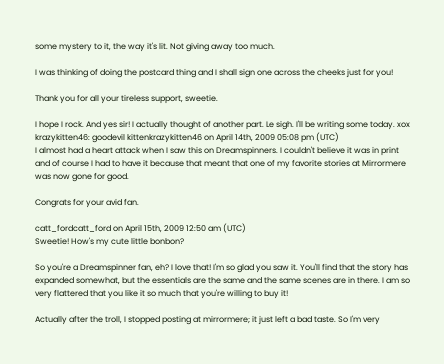some mystery to it, the way it's lit. Not giving away too much.

I was thinking of doing the postcard thing and I shall sign one across the cheeks just for you!

Thank you for all your tireless support, sweetie.

I hope I rock. And yes sir! I actually thought of another part. Le sigh. I'll be writing some today. xox
krazykitten46: goodevil kittenkrazykitten46 on April 14th, 2009 05:08 pm (UTC)
I almost had a heart attack when I saw this on Dreamspinners. I couldn't believe it was in print and of course I had to have it because that meant that one of my favorite stories at Mirrormere was now gone for good.

Congrats for your avid fan.

catt_fordcatt_ford on April 15th, 2009 12:50 am (UTC)
Sweetie! How's my cute little bonbon?

So you're a Dreamspinner fan, eh? I love that! I'm so glad you saw it. You'll find that the story has expanded somewhat, but the essentials are the same and the same scenes are in there. I am so very flattered that you like it so much that you're willing to buy it!

Actually after the troll, I stopped posting at mirrormere; it just left a bad taste. So I'm very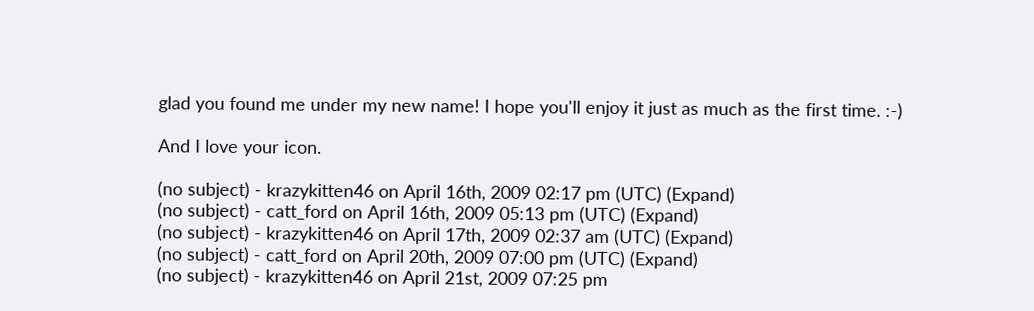glad you found me under my new name! I hope you'll enjoy it just as much as the first time. :-)

And I love your icon.

(no subject) - krazykitten46 on April 16th, 2009 02:17 pm (UTC) (Expand)
(no subject) - catt_ford on April 16th, 2009 05:13 pm (UTC) (Expand)
(no subject) - krazykitten46 on April 17th, 2009 02:37 am (UTC) (Expand)
(no subject) - catt_ford on April 20th, 2009 07:00 pm (UTC) (Expand)
(no subject) - krazykitten46 on April 21st, 2009 07:25 pm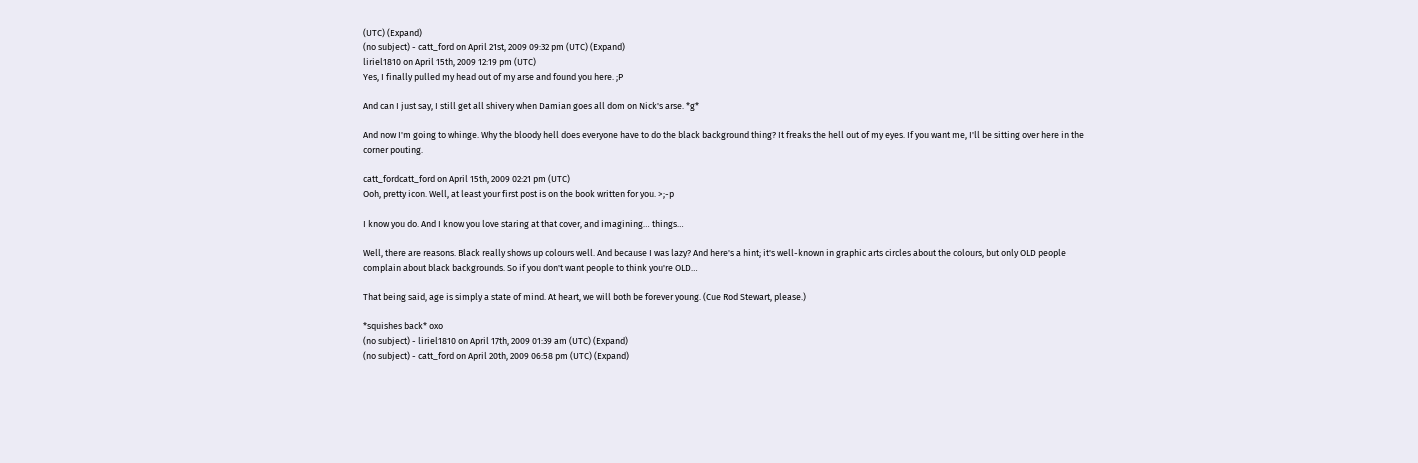(UTC) (Expand)
(no subject) - catt_ford on April 21st, 2009 09:32 pm (UTC) (Expand)
liriel1810 on April 15th, 2009 12:19 pm (UTC)
Yes, I finally pulled my head out of my arse and found you here. ;P

And can I just say, I still get all shivery when Damian goes all dom on Nick's arse. *g*

And now I'm going to whinge. Why the bloody hell does everyone have to do the black background thing? It freaks the hell out of my eyes. If you want me, I'll be sitting over here in the corner pouting.

catt_fordcatt_ford on April 15th, 2009 02:21 pm (UTC)
Ooh, pretty icon. Well, at least your first post is on the book written for you. >;-p

I know you do. And I know you love staring at that cover, and imagining… things…

Well, there are reasons. Black really shows up colours well. And because I was lazy? And here's a hint; it's well-known in graphic arts circles about the colours, but only OLD people complain about black backgrounds. So if you don't want people to think you're OLD…

That being said, age is simply a state of mind. At heart, we will both be forever young. (Cue Rod Stewart, please.)

*squishes back* oxo
(no subject) - liriel1810 on April 17th, 2009 01:39 am (UTC) (Expand)
(no subject) - catt_ford on April 20th, 2009 06:58 pm (UTC) (Expand)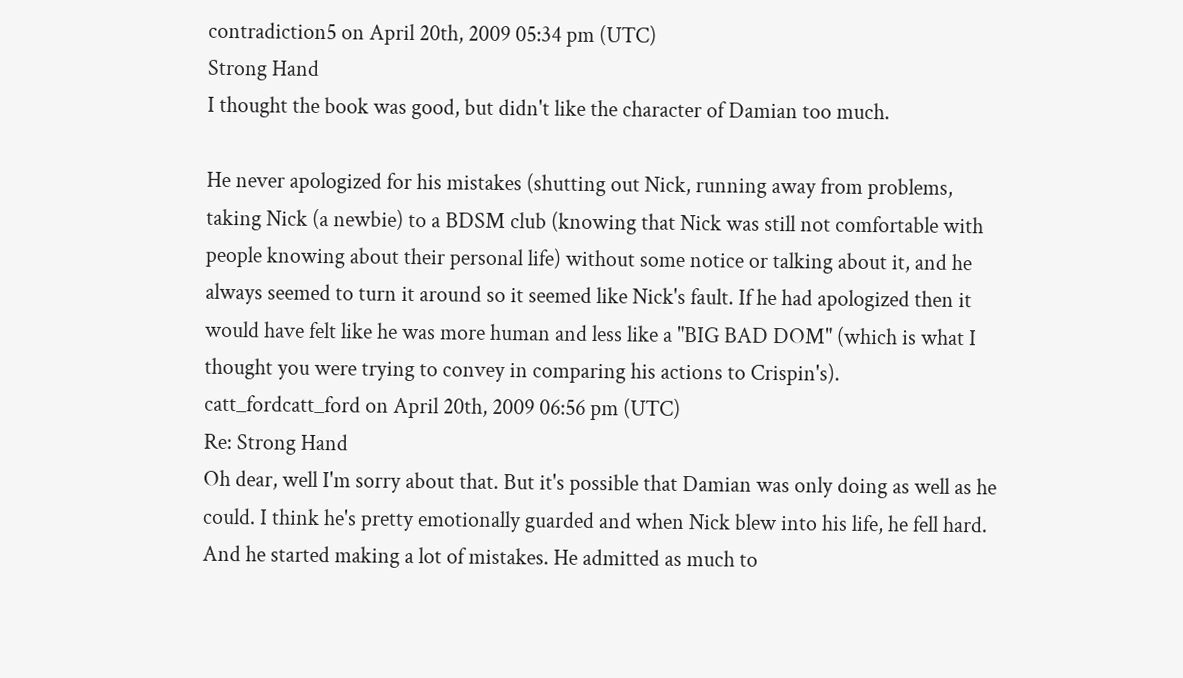contradiction5 on April 20th, 2009 05:34 pm (UTC)
Strong Hand
I thought the book was good, but didn't like the character of Damian too much.

He never apologized for his mistakes (shutting out Nick, running away from problems, taking Nick (a newbie) to a BDSM club (knowing that Nick was still not comfortable with people knowing about their personal life) without some notice or talking about it, and he always seemed to turn it around so it seemed like Nick's fault. If he had apologized then it would have felt like he was more human and less like a "BIG BAD DOM" (which is what I thought you were trying to convey in comparing his actions to Crispin's).
catt_fordcatt_ford on April 20th, 2009 06:56 pm (UTC)
Re: Strong Hand
Oh dear, well I'm sorry about that. But it's possible that Damian was only doing as well as he could. I think he's pretty emotionally guarded and when Nick blew into his life, he fell hard. And he started making a lot of mistakes. He admitted as much to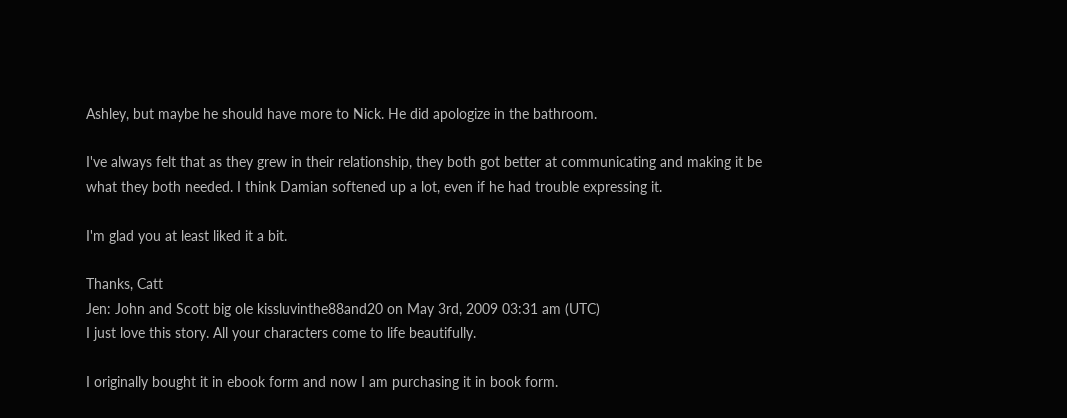Ashley, but maybe he should have more to Nick. He did apologize in the bathroom.

I've always felt that as they grew in their relationship, they both got better at communicating and making it be what they both needed. I think Damian softened up a lot, even if he had trouble expressing it.

I'm glad you at least liked it a bit.

Thanks, Catt
Jen: John and Scott big ole kissluvinthe88and20 on May 3rd, 2009 03:31 am (UTC)
I just love this story. All your characters come to life beautifully.

I originally bought it in ebook form and now I am purchasing it in book form.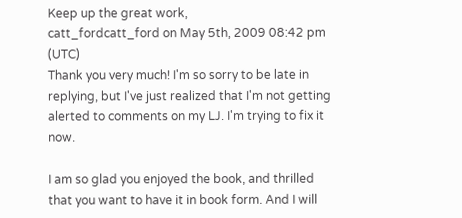Keep up the great work,
catt_fordcatt_ford on May 5th, 2009 08:42 pm (UTC)
Thank you very much! I'm so sorry to be late in replying, but I've just realized that I'm not getting alerted to comments on my LJ. I'm trying to fix it now.

I am so glad you enjoyed the book, and thrilled that you want to have it in book form. And I will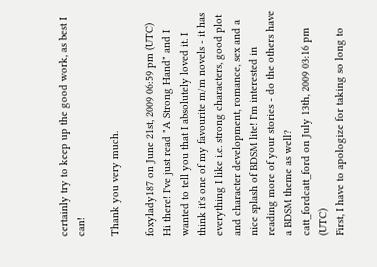certainly try to keep up the good work, as best I can!

Thank you very much.

foxylady187 on June 21st, 2009 06:59 pm (UTC)
Hi there! I've just read "A Strong Hand" and I wanted to tell you that I absolutely loved it. I think it's one of my favourite m/m novels - it has everything I like i.e. strong characters, good plot and character development, romance, sex and a nice splash of BDSM lite! I'm interested in reading more of your stories - do the others have a BDSM theme as well?
catt_fordcatt_ford on July 13th, 2009 03:16 pm (UTC)
First, I have to apologize for taking so long to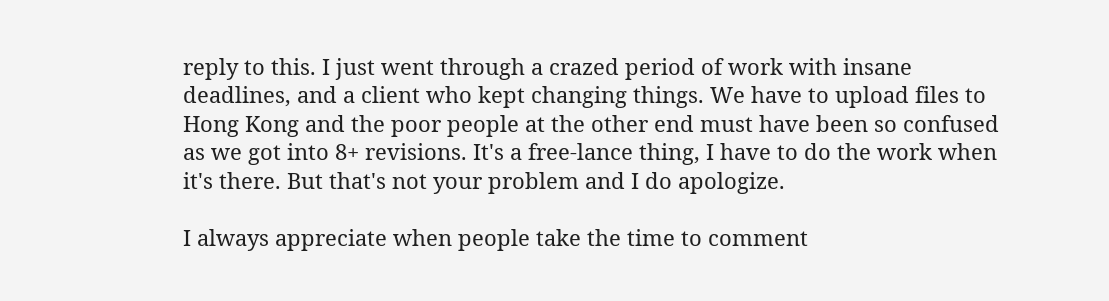reply to this. I just went through a crazed period of work with insane deadlines, and a client who kept changing things. We have to upload files to Hong Kong and the poor people at the other end must have been so confused as we got into 8+ revisions. It's a free-lance thing, I have to do the work when it's there. But that's not your problem and I do apologize.

I always appreciate when people take the time to comment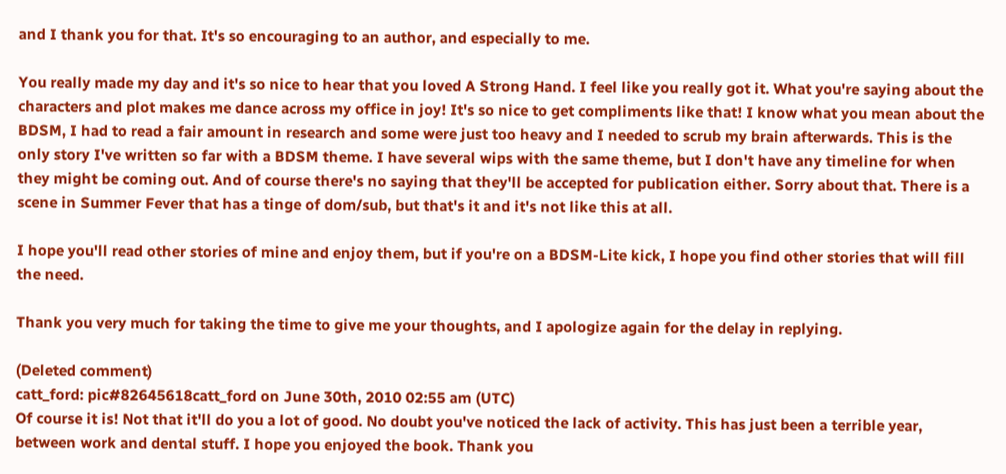and I thank you for that. It's so encouraging to an author, and especially to me.

You really made my day and it's so nice to hear that you loved A Strong Hand. I feel like you really got it. What you're saying about the characters and plot makes me dance across my office in joy! It's so nice to get compliments like that! I know what you mean about the BDSM, I had to read a fair amount in research and some were just too heavy and I needed to scrub my brain afterwards. This is the only story I've written so far with a BDSM theme. I have several wips with the same theme, but I don't have any timeline for when they might be coming out. And of course there's no saying that they'll be accepted for publication either. Sorry about that. There is a scene in Summer Fever that has a tinge of dom/sub, but that's it and it's not like this at all.

I hope you'll read other stories of mine and enjoy them, but if you're on a BDSM-Lite kick, I hope you find other stories that will fill the need.

Thank you very much for taking the time to give me your thoughts, and I apologize again for the delay in replying.

(Deleted comment)
catt_ford: pic#82645618catt_ford on June 30th, 2010 02:55 am (UTC)
Of course it is! Not that it'll do you a lot of good. No doubt you've noticed the lack of activity. This has just been a terrible year, between work and dental stuff. I hope you enjoyed the book. Thank you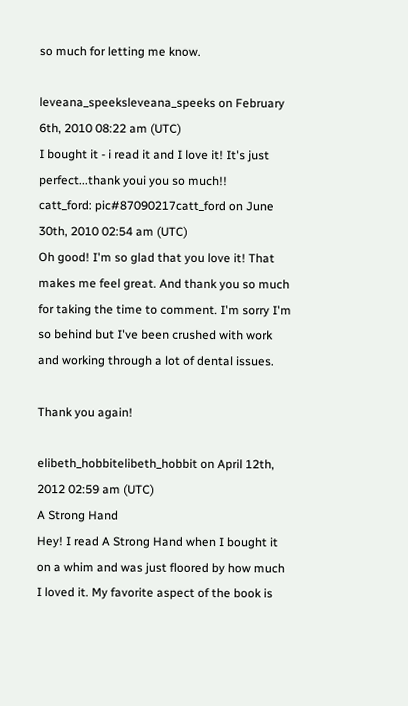so much for letting me know.

leveana_speeksleveana_speeks on February 6th, 2010 08:22 am (UTC)
I bought it - i read it and I love it! It's just perfect...thank youi you so much!!
catt_ford: pic#87090217catt_ford on June 30th, 2010 02:54 am (UTC)
Oh good! I'm so glad that you love it! That makes me feel great. And thank you so much for taking the time to comment. I'm sorry I'm so behind but I've been crushed with work and working through a lot of dental issues.

Thank you again!

elibeth_hobbitelibeth_hobbit on April 12th, 2012 02:59 am (UTC)
A Strong Hand
Hey! I read A Strong Hand when I bought it on a whim and was just floored by how much I loved it. My favorite aspect of the book is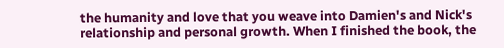the humanity and love that you weave into Damien's and Nick's relationship and personal growth. When I finished the book, the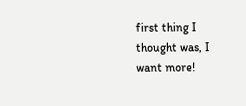first thing I thought was, I want more!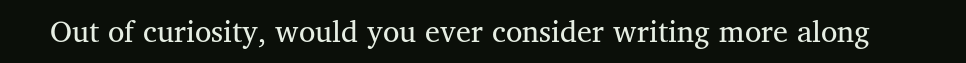Out of curiosity, would you ever consider writing more along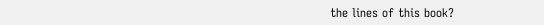the lines of this book?